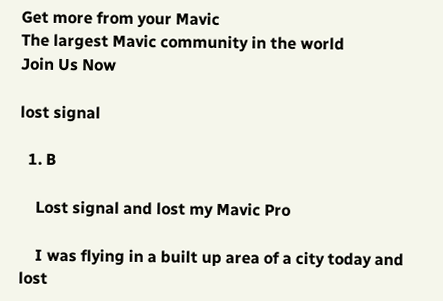Get more from your Mavic
The largest Mavic community in the world
Join Us Now

lost signal

  1. B

    Lost signal and lost my Mavic Pro

    I was flying in a built up area of a city today and lost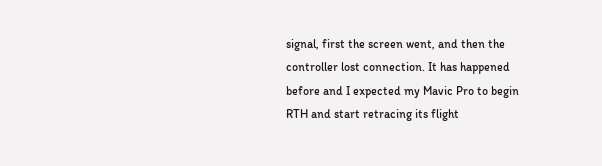signal, first the screen went, and then the controller lost connection. It has happened before and I expected my Mavic Pro to begin RTH and start retracing its flight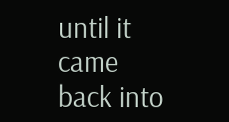until it came back into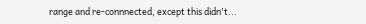range and re-connnected, except this didn't...